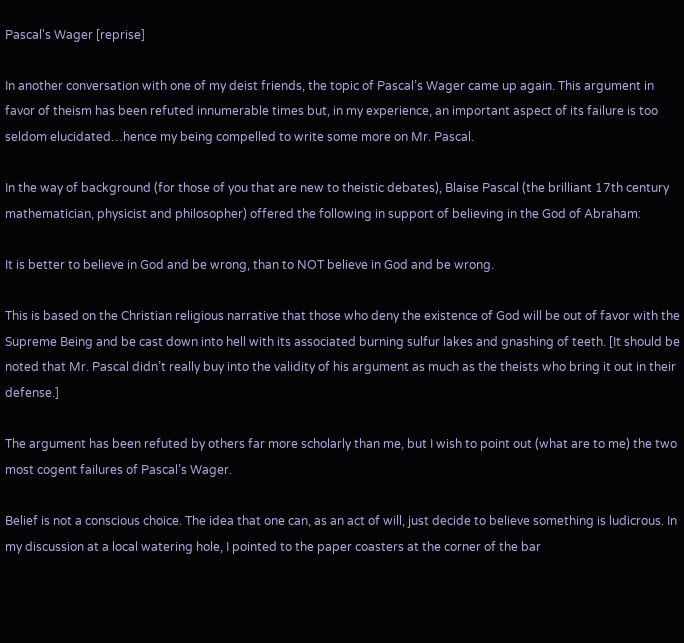Pascal's Wager [reprise]

In another conversation with one of my deist friends, the topic of Pascal’s Wager came up again. This argument in favor of theism has been refuted innumerable times but, in my experience, an important aspect of its failure is too seldom elucidated…hence my being compelled to write some more on Mr. Pascal.

In the way of background (for those of you that are new to theistic debates), Blaise Pascal (the brilliant 17th century mathematician, physicist and philosopher) offered the following in support of believing in the God of Abraham:

It is better to believe in God and be wrong, than to NOT believe in God and be wrong.

This is based on the Christian religious narrative that those who deny the existence of God will be out of favor with the Supreme Being and be cast down into hell with its associated burning sulfur lakes and gnashing of teeth. [It should be noted that Mr. Pascal didn’t really buy into the validity of his argument as much as the theists who bring it out in their defense.]

The argument has been refuted by others far more scholarly than me, but I wish to point out (what are to me) the two most cogent failures of Pascal’s Wager.

Belief is not a conscious choice. The idea that one can, as an act of will, just decide to believe something is ludicrous. In my discussion at a local watering hole, I pointed to the paper coasters at the corner of the bar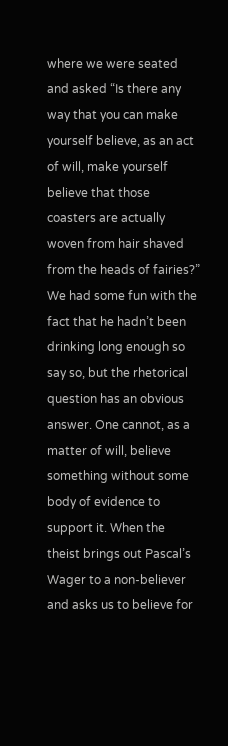where we were seated and asked “Is there any way that you can make yourself believe, as an act of will, make yourself believe that those coasters are actually woven from hair shaved from the heads of fairies?” We had some fun with the fact that he hadn’t been drinking long enough so say so, but the rhetorical question has an obvious answer. One cannot, as a matter of will, believe something without some body of evidence to support it. When the theist brings out Pascal’s Wager to a non-believer and asks us to believe for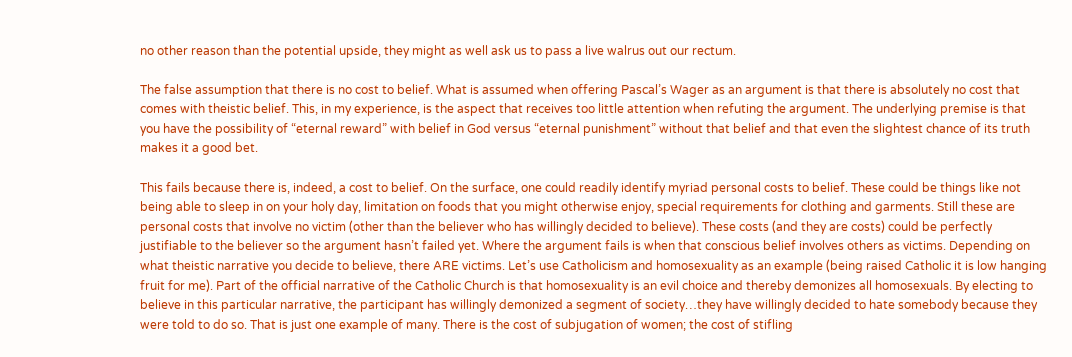no other reason than the potential upside, they might as well ask us to pass a live walrus out our rectum.

The false assumption that there is no cost to belief. What is assumed when offering Pascal’s Wager as an argument is that there is absolutely no cost that comes with theistic belief. This, in my experience, is the aspect that receives too little attention when refuting the argument. The underlying premise is that you have the possibility of “eternal reward” with belief in God versus “eternal punishment” without that belief and that even the slightest chance of its truth makes it a good bet.

This fails because there is, indeed, a cost to belief. On the surface, one could readily identify myriad personal costs to belief. These could be things like not being able to sleep in on your holy day, limitation on foods that you might otherwise enjoy, special requirements for clothing and garments. Still these are personal costs that involve no victim (other than the believer who has willingly decided to believe). These costs (and they are costs) could be perfectly justifiable to the believer so the argument hasn’t failed yet. Where the argument fails is when that conscious belief involves others as victims. Depending on what theistic narrative you decide to believe, there ARE victims. Let’s use Catholicism and homosexuality as an example (being raised Catholic it is low hanging fruit for me). Part of the official narrative of the Catholic Church is that homosexuality is an evil choice and thereby demonizes all homosexuals. By electing to believe in this particular narrative, the participant has willingly demonized a segment of society…they have willingly decided to hate somebody because they were told to do so. That is just one example of many. There is the cost of subjugation of women; the cost of stifling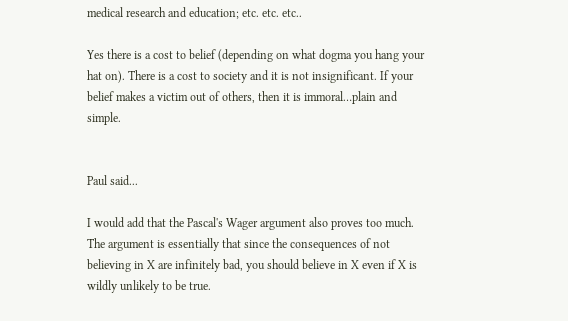medical research and education; etc. etc. etc..

Yes there is a cost to belief (depending on what dogma you hang your hat on). There is a cost to society and it is not insignificant. If your belief makes a victim out of others, then it is immoral…plain and simple.


Paul said...

I would add that the Pascal's Wager argument also proves too much. The argument is essentially that since the consequences of not believing in X are infinitely bad, you should believe in X even if X is wildly unlikely to be true.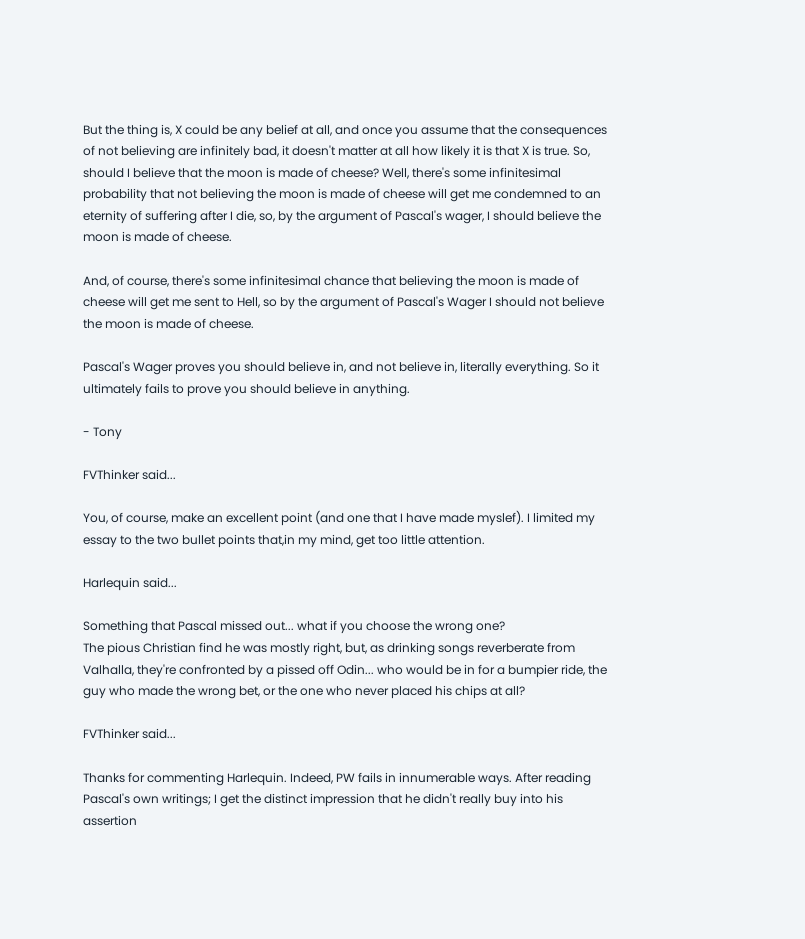But the thing is, X could be any belief at all, and once you assume that the consequences of not believing are infinitely bad, it doesn't matter at all how likely it is that X is true. So, should I believe that the moon is made of cheese? Well, there's some infinitesimal probability that not believing the moon is made of cheese will get me condemned to an eternity of suffering after I die, so, by the argument of Pascal's wager, I should believe the moon is made of cheese.

And, of course, there's some infinitesimal chance that believing the moon is made of cheese will get me sent to Hell, so by the argument of Pascal's Wager I should not believe the moon is made of cheese.

Pascal's Wager proves you should believe in, and not believe in, literally everything. So it ultimately fails to prove you should believe in anything.

- Tony

FVThinker said...

You, of course, make an excellent point (and one that I have made myslef). I limited my essay to the two bullet points that,in my mind, get too little attention.

Harlequin said...

Something that Pascal missed out... what if you choose the wrong one?
The pious Christian find he was mostly right, but, as drinking songs reverberate from Valhalla, they're confronted by a pissed off Odin... who would be in for a bumpier ride, the guy who made the wrong bet, or the one who never placed his chips at all?

FVThinker said...

Thanks for commenting Harlequin. Indeed, PW fails in innumerable ways. After reading Pascal's own writings; I get the distinct impression that he didn't really buy into his assertion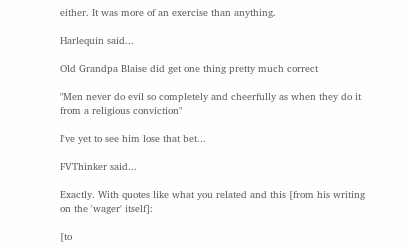either. It was more of an exercise than anything.

Harlequin said...

Old Grandpa Blaise did get one thing pretty much correct

"Men never do evil so completely and cheerfully as when they do it from a religious conviction"

I've yet to see him lose that bet...

FVThinker said...

Exactly. With quotes like what you related and this [from his writing on the 'wager' itself]:

[to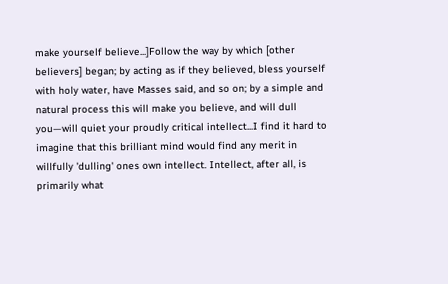make yourself believe...]Follow the way by which [other believers] began; by acting as if they believed, bless yourself with holy water, have Masses said, and so on; by a simple and natural process this will make you believe, and will dull you—will quiet your proudly critical intellect...I find it hard to imagine that this brilliant mind would find any merit in willfully 'dulling' ones own intellect. Intellect, after all, is primarily what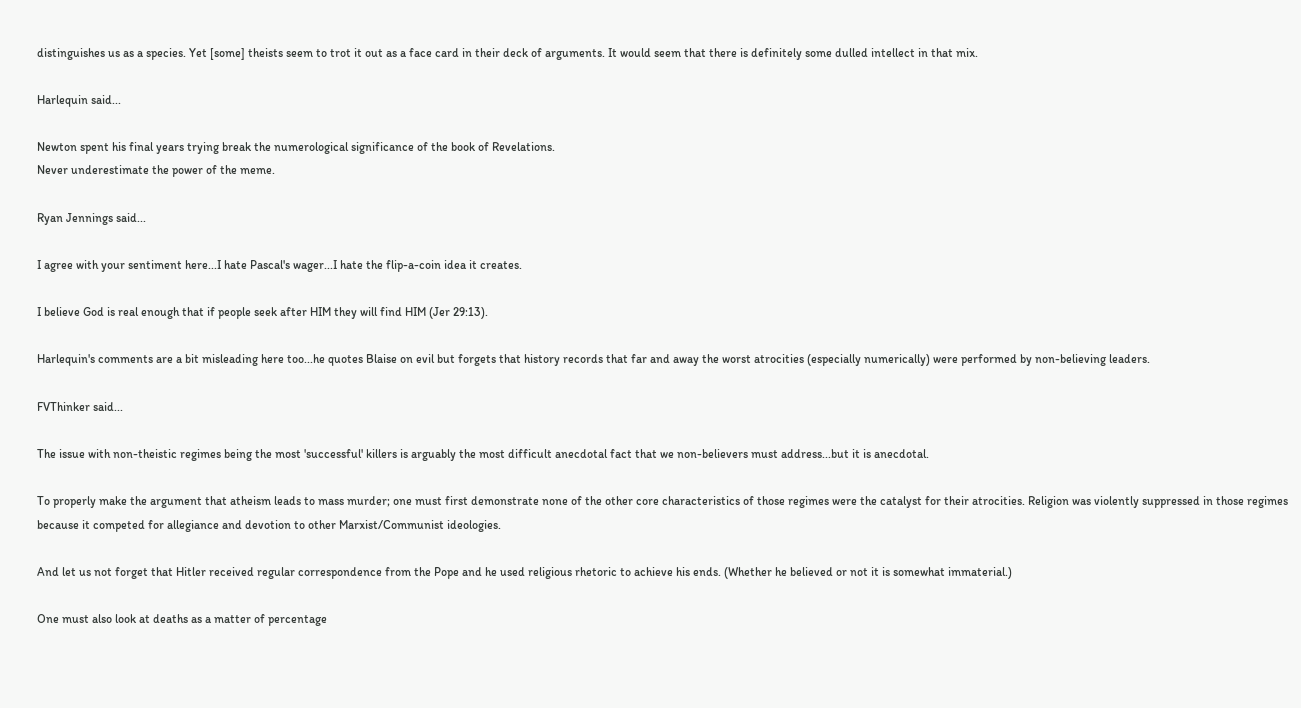distinguishes us as a species. Yet [some] theists seem to trot it out as a face card in their deck of arguments. It would seem that there is definitely some dulled intellect in that mix.

Harlequin said...

Newton spent his final years trying break the numerological significance of the book of Revelations.
Never underestimate the power of the meme.

Ryan Jennings said...

I agree with your sentiment here...I hate Pascal's wager...I hate the flip-a-coin idea it creates.

I believe God is real enough that if people seek after HIM they will find HIM (Jer 29:13).

Harlequin's comments are a bit misleading here too...he quotes Blaise on evil but forgets that history records that far and away the worst atrocities (especially numerically) were performed by non-believing leaders.

FVThinker said...

The issue with non-theistic regimes being the most 'successful' killers is arguably the most difficult anecdotal fact that we non-believers must address...but it is anecdotal.

To properly make the argument that atheism leads to mass murder; one must first demonstrate none of the other core characteristics of those regimes were the catalyst for their atrocities. Religion was violently suppressed in those regimes because it competed for allegiance and devotion to other Marxist/Communist ideologies.

And let us not forget that Hitler received regular correspondence from the Pope and he used religious rhetoric to achieve his ends. (Whether he believed or not it is somewhat immaterial.)

One must also look at deaths as a matter of percentage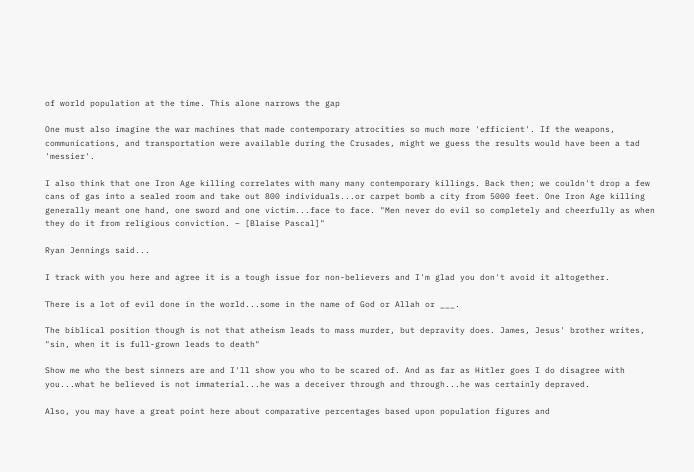of world population at the time. This alone narrows the gap

One must also imagine the war machines that made contemporary atrocities so much more 'efficient'. If the weapons, communications, and transportation were available during the Crusades, might we guess the results would have been a tad 'messier'.

I also think that one Iron Age killing correlates with many many contemporary killings. Back then; we couldn't drop a few cans of gas into a sealed room and take out 800 individuals...or carpet bomb a city from 5000 feet. One Iron Age killing generally meant one hand, one sword and one victim...face to face. "Men never do evil so completely and cheerfully as when they do it from religious conviction. – [Blaise Pascal]"

Ryan Jennings said...

I track with you here and agree it is a tough issue for non-believers and I'm glad you don't avoid it altogether.

There is a lot of evil done in the world...some in the name of God or Allah or ___.

The biblical position though is not that atheism leads to mass murder, but depravity does. James, Jesus' brother writes, "sin, when it is full-grown leads to death"

Show me who the best sinners are and I'll show you who to be scared of. And as far as Hitler goes I do disagree with you...what he believed is not immaterial...he was a deceiver through and through...he was certainly depraved.

Also, you may have a great point here about comparative percentages based upon population figures and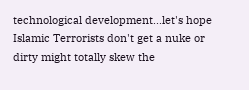technological development...let's hope Islamic Terrorists don't get a nuke or dirty might totally skew the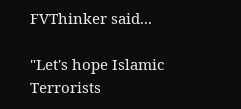FVThinker said...

"Let's hope Islamic Terrorists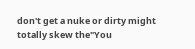don't get a nuke or dirty might totally skew the"You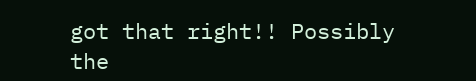got that right!! Possibly the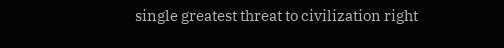single greatest threat to civilization right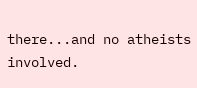there...and no atheists involved.